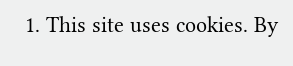1. This site uses cookies. By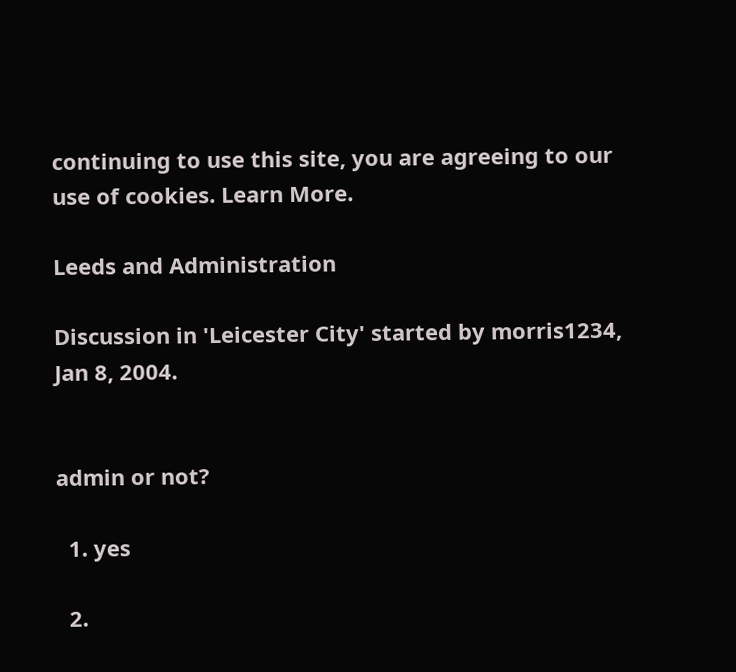continuing to use this site, you are agreeing to our use of cookies. Learn More.

Leeds and Administration

Discussion in 'Leicester City' started by morris1234, Jan 8, 2004.


admin or not?

  1. yes

  2.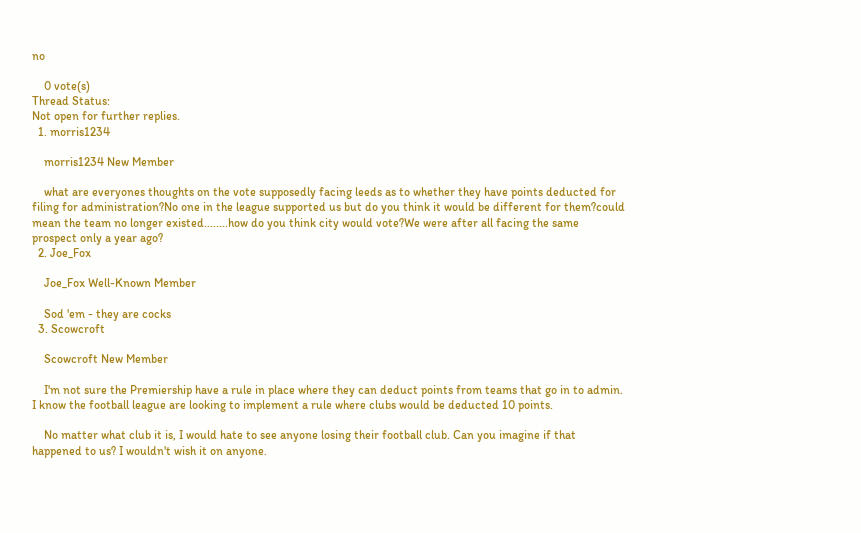no

    0 vote(s)
Thread Status:
Not open for further replies.
  1. morris1234

    morris1234 New Member

    what are everyones thoughts on the vote supposedly facing leeds as to whether they have points deducted for filing for administration?No one in the league supported us but do you think it would be different for them?could mean the team no longer existed........how do you think city would vote?We were after all facing the same prospect only a year ago?
  2. Joe_Fox

    Joe_Fox Well-Known Member

    Sod 'em - they are cocks
  3. Scowcroft

    Scowcroft New Member

    I'm not sure the Premiership have a rule in place where they can deduct points from teams that go in to admin. I know the football league are looking to implement a rule where clubs would be deducted 10 points.

    No matter what club it is, I would hate to see anyone losing their football club. Can you imagine if that happened to us? I wouldn't wish it on anyone.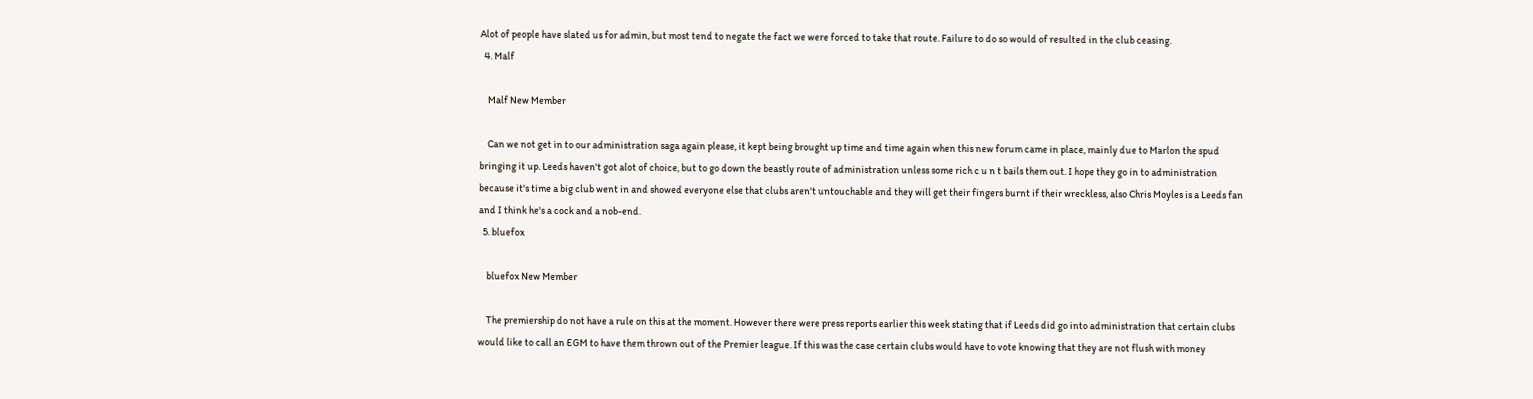Alot of people have slated us for admin, but most tend to negate the fact we were forced to take that route. Failure to do so would of resulted in the club ceasing.
  4. Malf

    Malf New Member

    Can we not get in to our administration saga again please, it kept being brought up time and time again when this new forum came in place, mainly due to Marlon the spud bringing it up. Leeds haven't got alot of choice, but to go down the beastly route of administration unless some rich c u n t bails them out. I hope they go in to administration because it's time a big club went in and showed everyone else that clubs aren't untouchable and they will get their fingers burnt if their wreckless, also Chris Moyles is a Leeds fan and I think he's a cock and a nob-end.
  5. bluefox

    bluefox New Member

    The premiership do not have a rule on this at the moment. However there were press reports earlier this week stating that if Leeds did go into administration that certain clubs would like to call an EGM to have them thrown out of the Premier league. If this was the case certain clubs would have to vote knowing that they are not flush with money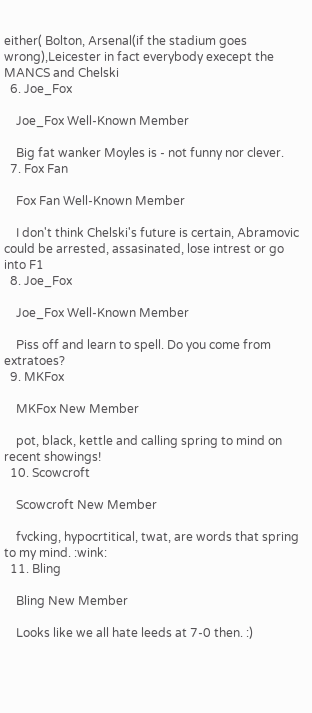either( Bolton, Arsenal(if the stadium goes wrong),Leicester in fact everybody execept the MANCS and Chelski
  6. Joe_Fox

    Joe_Fox Well-Known Member

    Big fat wanker Moyles is - not funny nor clever.
  7. Fox Fan

    Fox Fan Well-Known Member

    I don't think Chelski's future is certain, Abramovic could be arrested, assasinated, lose intrest or go into F1
  8. Joe_Fox

    Joe_Fox Well-Known Member

    Piss off and learn to spell. Do you come from extratoes?
  9. MKFox

    MKFox New Member

    pot, black, kettle and calling spring to mind on recent showings!
  10. Scowcroft

    Scowcroft New Member

    fvcking, hypocrtitical, twat, are words that spring to my mind. :wink:
  11. Bling

    Bling New Member

    Looks like we all hate leeds at 7-0 then. :)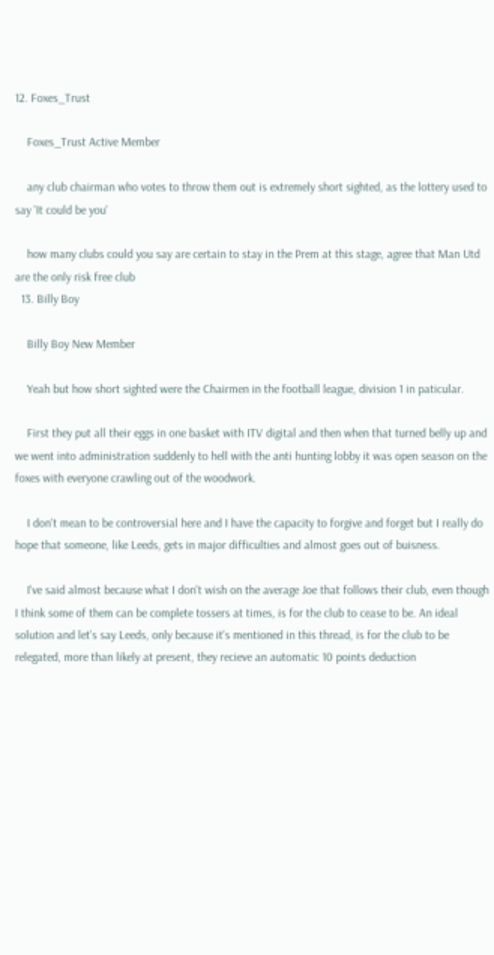12. Foxes_Trust

    Foxes_Trust Active Member

    any club chairman who votes to throw them out is extremely short sighted, as the lottery used to say 'It could be you'

    how many clubs could you say are certain to stay in the Prem at this stage, agree that Man Utd are the only risk free club
  13. Billy Boy

    Billy Boy New Member

    Yeah but how short sighted were the Chairmen in the football league, division 1 in paticular.

    First they put all their eggs in one basket with ITV digital and then when that turned belly up and we went into administration suddenly to hell with the anti hunting lobby it was open season on the foxes with everyone crawling out of the woodwork.

    I don't mean to be controversial here and I have the capacity to forgive and forget but I really do hope that someone, like Leeds, gets in major difficulties and almost goes out of buisness.

    I've said almost because what I don't wish on the average Joe that follows their club, even though I think some of them can be complete tossers at times, is for the club to cease to be. An ideal solution and let's say Leeds, only because it's mentioned in this thread, is for the club to be relegated, more than likely at present, they recieve an automatic 10 points deduction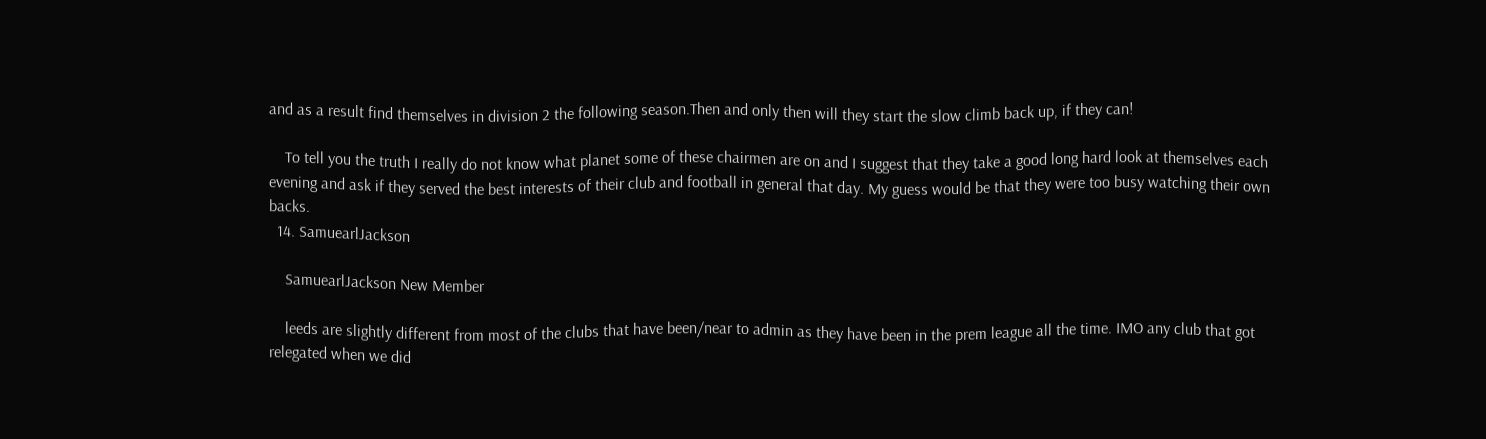and as a result find themselves in division 2 the following season.Then and only then will they start the slow climb back up, if they can!

    To tell you the truth I really do not know what planet some of these chairmen are on and I suggest that they take a good long hard look at themselves each evening and ask if they served the best interests of their club and football in general that day. My guess would be that they were too busy watching their own backs.
  14. SamuearlJackson

    SamuearlJackson New Member

    leeds are slightly different from most of the clubs that have been/near to admin as they have been in the prem league all the time. IMO any club that got relegated when we did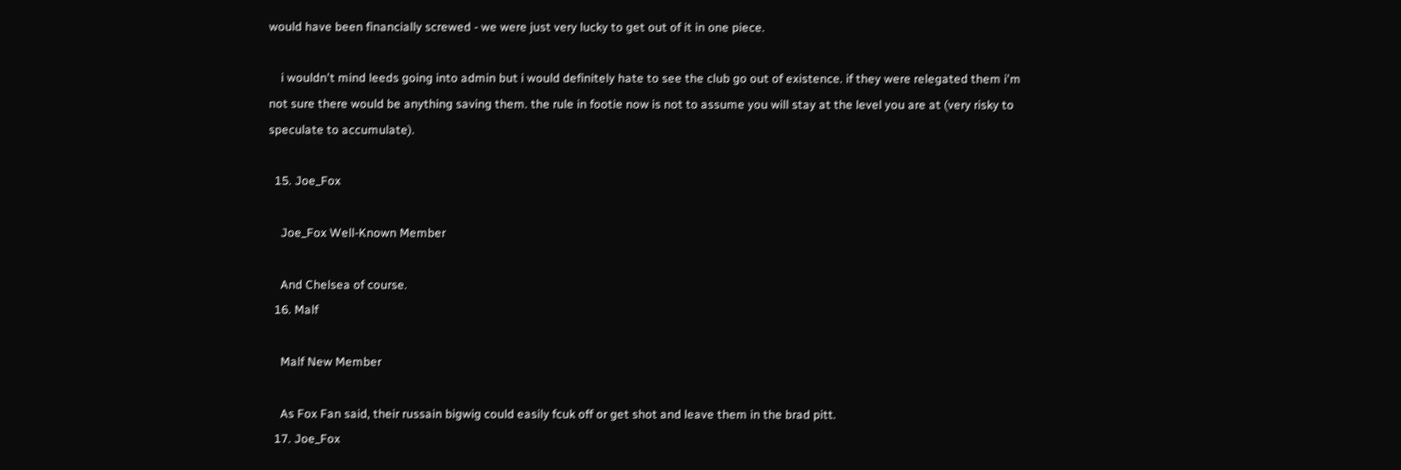would have been financially screwed - we were just very lucky to get out of it in one piece.

    i wouldn't mind leeds going into admin but i would definitely hate to see the club go out of existence. if they were relegated them i'm not sure there would be anything saving them. the rule in footie now is not to assume you will stay at the level you are at (very risky to speculate to accumulate).

  15. Joe_Fox

    Joe_Fox Well-Known Member

    And Chelsea of course.
  16. Malf

    Malf New Member

    As Fox Fan said, their russain bigwig could easily fcuk off or get shot and leave them in the brad pitt.
  17. Joe_Fox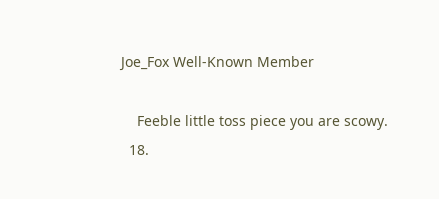Joe_Fox Well-Known Member

    Feeble little toss piece you are scowy.
  18.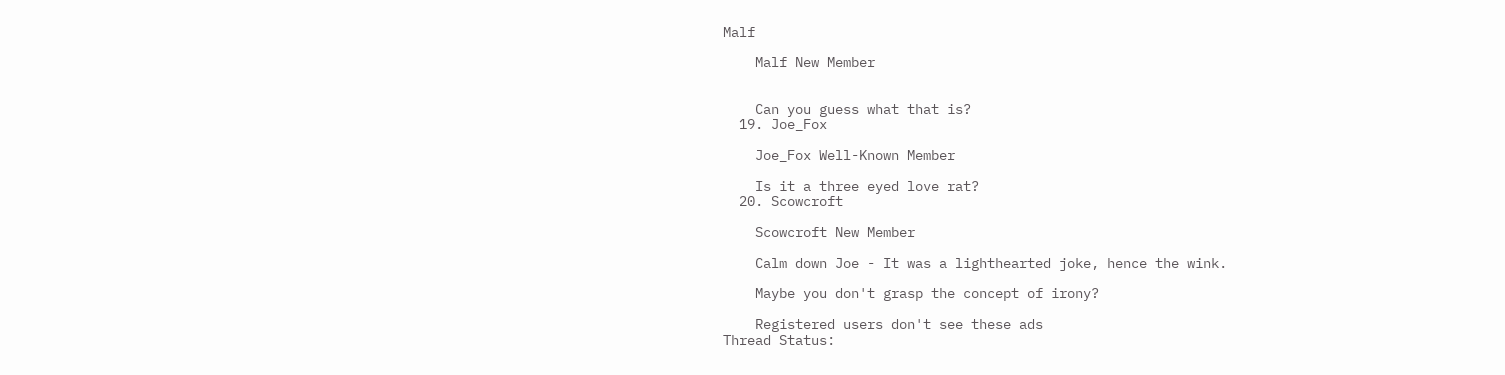Malf

    Malf New Member


    Can you guess what that is?
  19. Joe_Fox

    Joe_Fox Well-Known Member

    Is it a three eyed love rat?
  20. Scowcroft

    Scowcroft New Member

    Calm down Joe - It was a lighthearted joke, hence the wink.

    Maybe you don't grasp the concept of irony?

    Registered users don't see these ads
Thread Status: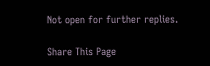Not open for further replies.

Share This Page